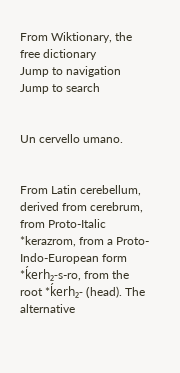From Wiktionary, the free dictionary
Jump to navigation Jump to search


Un cervello umano.


From Latin cerebellum, derived from cerebrum, from Proto-Italic *kerazrom, from a Proto-Indo-European form *ḱerh₂-s-ro, from the root *ḱerh₂- (head). The alternative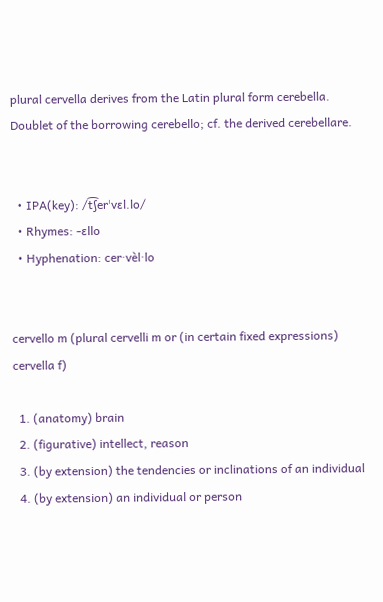plural cervella derives from the Latin plural form cerebella. Doublet of the borrowing cerebello; cf. the derived cerebellare.


  • IPA(key): /t͡ʃerˈvɛl.lo/
  • Rhymes: -ɛllo
  • Hyphenation: cer‧vèl‧lo


cervello m (plural cervelli m or (in certain fixed expressions) cervella f)

  1. (anatomy) brain
  2. (figurative) intellect, reason
  3. (by extension) the tendencies or inclinations of an individual
  4. (by extension) an individual or person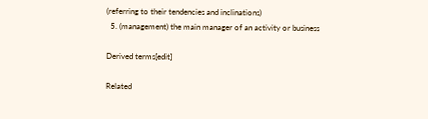(referring to their tendencies and inclinations)
  5. (management) the main manager of an activity or business

Derived terms[edit]

Related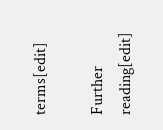terms[edit]

Further reading[edit]